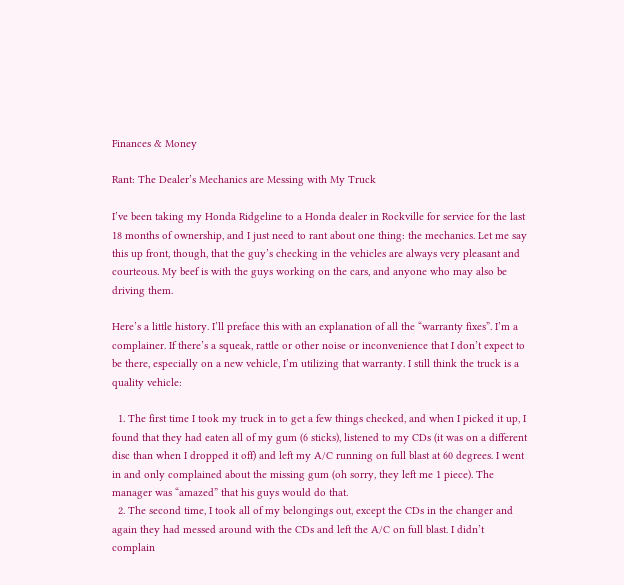Finances & Money

Rant: The Dealer’s Mechanics are Messing with My Truck

I’ve been taking my Honda Ridgeline to a Honda dealer in Rockville for service for the last 18 months of ownership, and I just need to rant about one thing: the mechanics. Let me say this up front, though, that the guy’s checking in the vehicles are always very pleasant and courteous. My beef is with the guys working on the cars, and anyone who may also be driving them.

Here’s a little history. I’ll preface this with an explanation of all the “warranty fixes”. I’m a complainer. If there’s a squeak, rattle or other noise or inconvenience that I don’t expect to be there, especially on a new vehicle, I’m utilizing that warranty. I still think the truck is a quality vehicle:

  1. The first time I took my truck in to get a few things checked, and when I picked it up, I found that they had eaten all of my gum (6 sticks), listened to my CDs (it was on a different disc than when I dropped it off) and left my A/C running on full blast at 60 degrees. I went in and only complained about the missing gum (oh sorry, they left me 1 piece). The manager was “amazed” that his guys would do that.
  2. The second time, I took all of my belongings out, except the CDs in the changer and again they had messed around with the CDs and left the A/C on full blast. I didn’t complain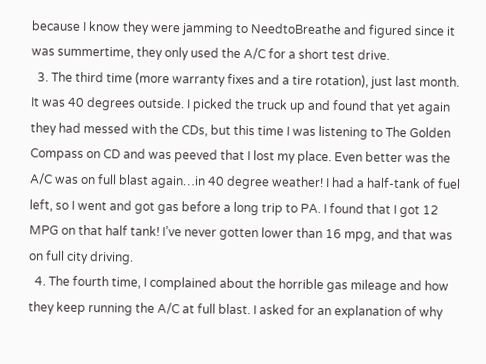because I know they were jamming to NeedtoBreathe and figured since it was summertime, they only used the A/C for a short test drive.
  3. The third time (more warranty fixes and a tire rotation), just last month. It was 40 degrees outside. I picked the truck up and found that yet again they had messed with the CDs, but this time I was listening to The Golden Compass on CD and was peeved that I lost my place. Even better was the A/C was on full blast again…in 40 degree weather! I had a half-tank of fuel left, so I went and got gas before a long trip to PA. I found that I got 12 MPG on that half tank! I’ve never gotten lower than 16 mpg, and that was on full city driving.
  4. The fourth time, I complained about the horrible gas mileage and how they keep running the A/C at full blast. I asked for an explanation of why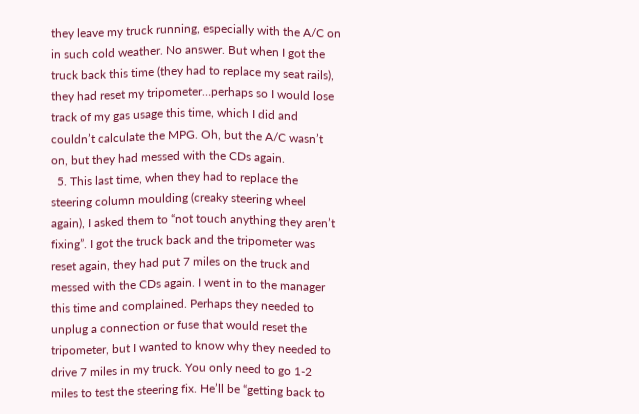they leave my truck running, especially with the A/C on in such cold weather. No answer. But when I got the truck back this time (they had to replace my seat rails), they had reset my tripometer…perhaps so I would lose track of my gas usage this time, which I did and couldn’t calculate the MPG. Oh, but the A/C wasn’t on, but they had messed with the CDs again.
  5. This last time, when they had to replace the steering column moulding (creaky steering wheel again), I asked them to “not touch anything they aren’t fixing”. I got the truck back and the tripometer was reset again, they had put 7 miles on the truck and messed with the CDs again. I went in to the manager this time and complained. Perhaps they needed to unplug a connection or fuse that would reset the tripometer, but I wanted to know why they needed to drive 7 miles in my truck. You only need to go 1-2 miles to test the steering fix. He’ll be “getting back to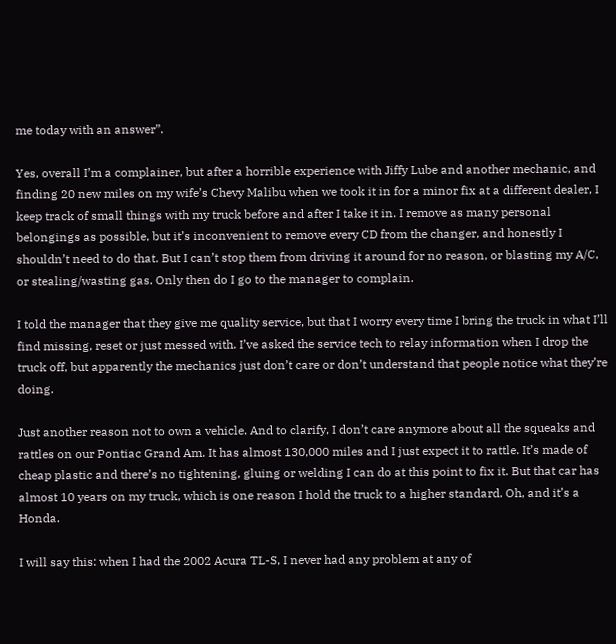me today with an answer”.

Yes, overall I’m a complainer, but after a horrible experience with Jiffy Lube and another mechanic, and finding 20 new miles on my wife’s Chevy Malibu when we took it in for a minor fix at a different dealer, I keep track of small things with my truck before and after I take it in. I remove as many personal belongings as possible, but it’s inconvenient to remove every CD from the changer, and honestly I shouldn’t need to do that. But I can’t stop them from driving it around for no reason, or blasting my A/C, or stealing/wasting gas. Only then do I go to the manager to complain.

I told the manager that they give me quality service, but that I worry every time I bring the truck in what I’ll find missing, reset or just messed with. I’ve asked the service tech to relay information when I drop the truck off, but apparently the mechanics just don’t care or don’t understand that people notice what they’re doing.

Just another reason not to own a vehicle. And to clarify, I don’t care anymore about all the squeaks and rattles on our Pontiac Grand Am. It has almost 130,000 miles and I just expect it to rattle. It’s made of cheap plastic and there’s no tightening, gluing or welding I can do at this point to fix it. But that car has almost 10 years on my truck, which is one reason I hold the truck to a higher standard. Oh, and it’s a Honda.

I will say this: when I had the 2002 Acura TL-S, I never had any problem at any of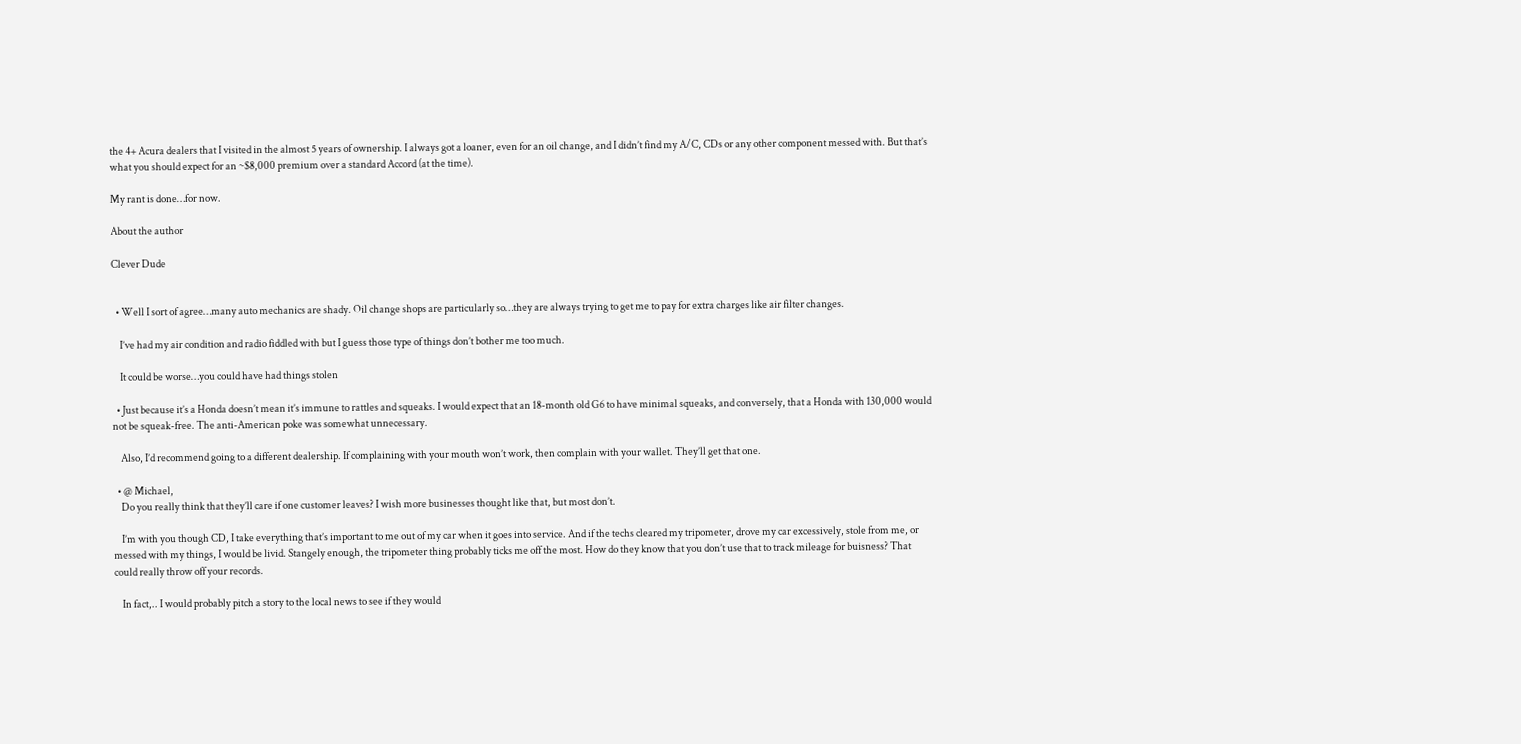the 4+ Acura dealers that I visited in the almost 5 years of ownership. I always got a loaner, even for an oil change, and I didn’t find my A/C, CDs or any other component messed with. But that’s what you should expect for an ~$8,000 premium over a standard Accord (at the time).

My rant is done…for now.

About the author

Clever Dude


  • Well I sort of agree…many auto mechanics are shady. Oil change shops are particularly so…they are always trying to get me to pay for extra charges like air filter changes.

    I’ve had my air condition and radio fiddled with but I guess those type of things don’t bother me too much.

    It could be worse…you could have had things stolen

  • Just because it’s a Honda doesn’t mean it’s immune to rattles and squeaks. I would expect that an 18-month old G6 to have minimal squeaks, and conversely, that a Honda with 130,000 would not be squeak-free. The anti-American poke was somewhat unnecessary.

    Also, I’d recommend going to a different dealership. If complaining with your mouth won’t work, then complain with your wallet. They’ll get that one.

  • @ Michael,
    Do you really think that they’ll care if one customer leaves? I wish more businesses thought like that, but most don’t.

    I’m with you though CD, I take everything that’s important to me out of my car when it goes into service. And if the techs cleared my tripometer, drove my car excessively, stole from me, or messed with my things, I would be livid. Stangely enough, the tripometer thing probably ticks me off the most. How do they know that you don’t use that to track mileage for buisness? That could really throw off your records.

    In fact,.. I would probably pitch a story to the local news to see if they would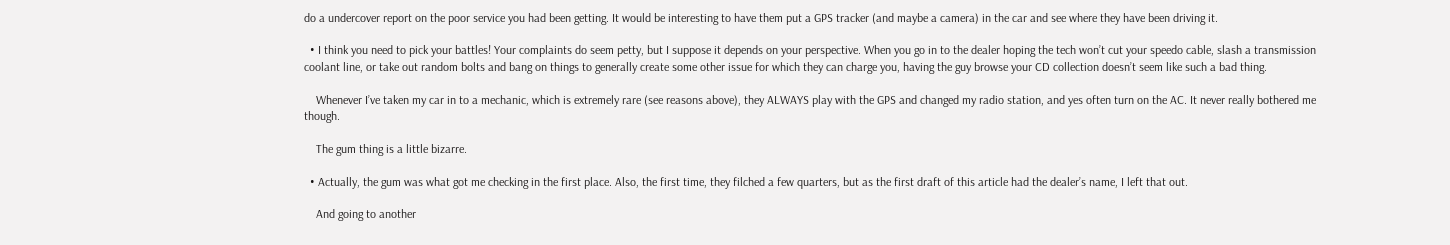do a undercover report on the poor service you had been getting. It would be interesting to have them put a GPS tracker (and maybe a camera) in the car and see where they have been driving it.

  • I think you need to pick your battles! Your complaints do seem petty, but I suppose it depends on your perspective. When you go in to the dealer hoping the tech won’t cut your speedo cable, slash a transmission coolant line, or take out random bolts and bang on things to generally create some other issue for which they can charge you, having the guy browse your CD collection doesn’t seem like such a bad thing.

    Whenever I’ve taken my car in to a mechanic, which is extremely rare (see reasons above), they ALWAYS play with the GPS and changed my radio station, and yes often turn on the AC. It never really bothered me though.

    The gum thing is a little bizarre.

  • Actually, the gum was what got me checking in the first place. Also, the first time, they filched a few quarters, but as the first draft of this article had the dealer’s name, I left that out.

    And going to another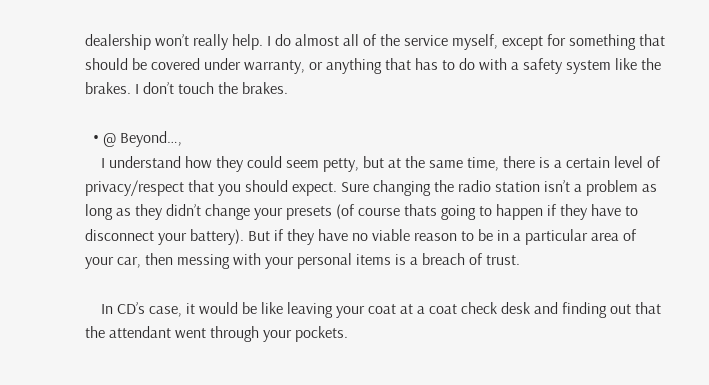dealership won’t really help. I do almost all of the service myself, except for something that should be covered under warranty, or anything that has to do with a safety system like the brakes. I don’t touch the brakes.

  • @ Beyond…,
    I understand how they could seem petty, but at the same time, there is a certain level of privacy/respect that you should expect. Sure changing the radio station isn’t a problem as long as they didn’t change your presets (of course thats going to happen if they have to disconnect your battery). But if they have no viable reason to be in a particular area of your car, then messing with your personal items is a breach of trust.

    In CD’s case, it would be like leaving your coat at a coat check desk and finding out that the attendant went through your pockets.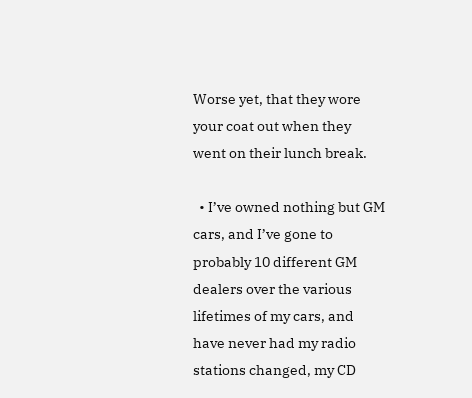Worse yet, that they wore your coat out when they went on their lunch break.

  • I’ve owned nothing but GM cars, and I’ve gone to probably 10 different GM dealers over the various lifetimes of my cars, and have never had my radio stations changed, my CD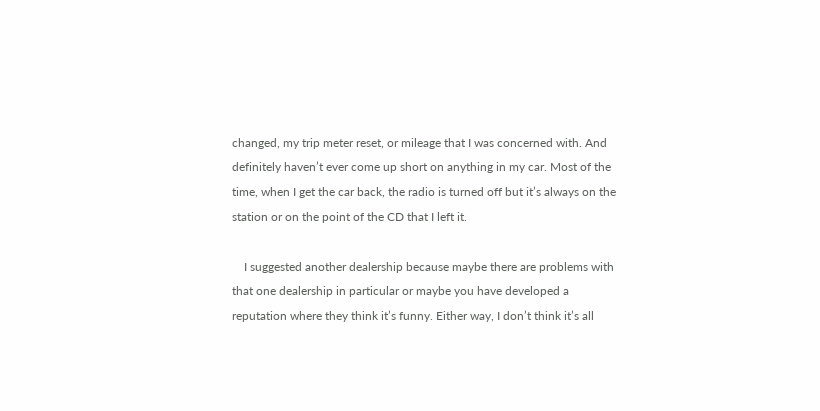changed, my trip meter reset, or mileage that I was concerned with. And definitely haven’t ever come up short on anything in my car. Most of the time, when I get the car back, the radio is turned off but it’s always on the station or on the point of the CD that I left it.

    I suggested another dealership because maybe there are problems with that one dealership in particular or maybe you have developed a reputation where they think it’s funny. Either way, I don’t think it’s all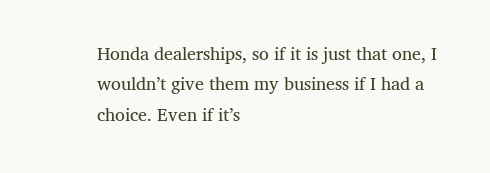Honda dealerships, so if it is just that one, I wouldn’t give them my business if I had a choice. Even if it’s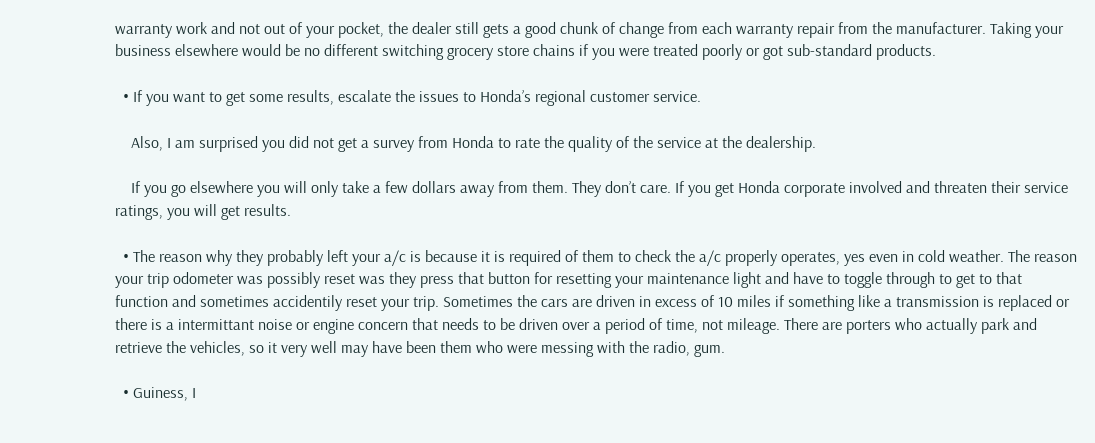warranty work and not out of your pocket, the dealer still gets a good chunk of change from each warranty repair from the manufacturer. Taking your business elsewhere would be no different switching grocery store chains if you were treated poorly or got sub-standard products.

  • If you want to get some results, escalate the issues to Honda’s regional customer service.

    Also, I am surprised you did not get a survey from Honda to rate the quality of the service at the dealership.

    If you go elsewhere you will only take a few dollars away from them. They don’t care. If you get Honda corporate involved and threaten their service ratings, you will get results.

  • The reason why they probably left your a/c is because it is required of them to check the a/c properly operates, yes even in cold weather. The reason your trip odometer was possibly reset was they press that button for resetting your maintenance light and have to toggle through to get to that function and sometimes accidentily reset your trip. Sometimes the cars are driven in excess of 10 miles if something like a transmission is replaced or there is a intermittant noise or engine concern that needs to be driven over a period of time, not mileage. There are porters who actually park and retrieve the vehicles, so it very well may have been them who were messing with the radio, gum.

  • Guiness, I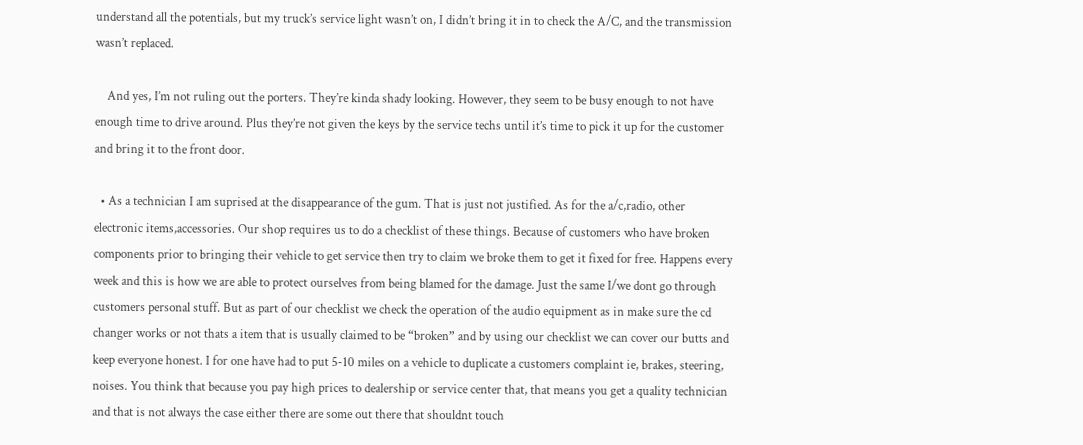understand all the potentials, but my truck’s service light wasn’t on, I didn’t bring it in to check the A/C, and the transmission wasn’t replaced.

    And yes, I’m not ruling out the porters. They’re kinda shady looking. However, they seem to be busy enough to not have enough time to drive around. Plus they’re not given the keys by the service techs until it’s time to pick it up for the customer and bring it to the front door.

  • As a technician I am suprised at the disappearance of the gum. That is just not justified. As for the a/c,radio, other electronic items,accessories. Our shop requires us to do a checklist of these things. Because of customers who have broken components prior to bringing their vehicle to get service then try to claim we broke them to get it fixed for free. Happens every week and this is how we are able to protect ourselves from being blamed for the damage. Just the same I/we dont go through customers personal stuff. But as part of our checklist we check the operation of the audio equipment as in make sure the cd changer works or not thats a item that is usually claimed to be “broken” and by using our checklist we can cover our butts and keep everyone honest. I for one have had to put 5-10 miles on a vehicle to duplicate a customers complaint ie, brakes, steering, noises. You think that because you pay high prices to dealership or service center that, that means you get a quality technician and that is not always the case either there are some out there that shouldnt touch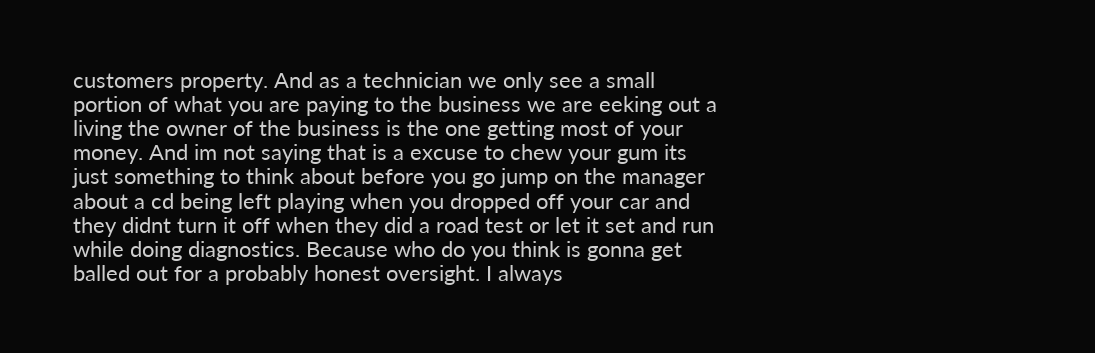customers property. And as a technician we only see a small portion of what you are paying to the business we are eeking out a living the owner of the business is the one getting most of your money. And im not saying that is a excuse to chew your gum its just something to think about before you go jump on the manager about a cd being left playing when you dropped off your car and they didnt turn it off when they did a road test or let it set and run while doing diagnostics. Because who do you think is gonna get balled out for a probably honest oversight. I always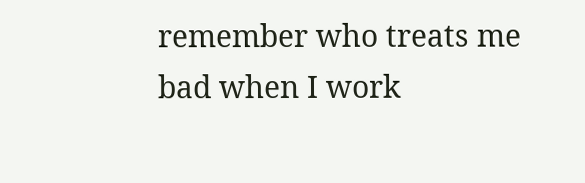remember who treats me bad when I work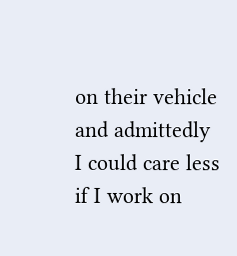on their vehicle and admittedly I could care less if I work on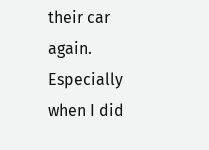their car again. Especially when I did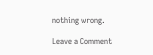nothing wrong.

Leave a Comment